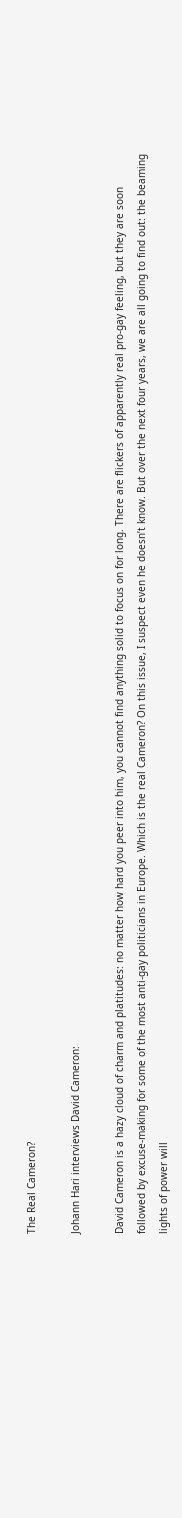The Real Cameron?

Johann Hari interviews David Cameron:

David Cameron is a hazy cloud of charm and platitudes: no matter how hard you peer into him, you cannot find anything solid to focus on for long. There are flickers of apparently real pro-gay feeling, but they are soon followed by excuse-making for some of the most anti-gay politicians in Europe. Which is the real Cameron? On this issue, I suspect even he doesn’t know. But over the next four years, we are all going to find out: the beaming lights of power will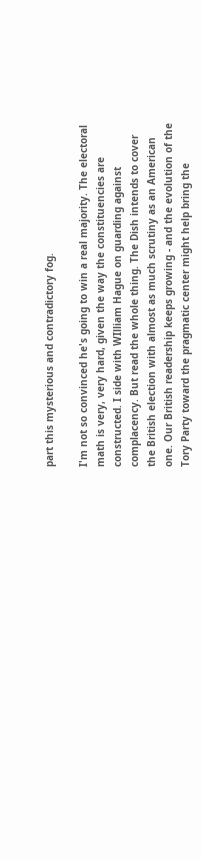part this mysterious and contradictory fog.

I'm not so convinced he's going to win a real majority. The electoral math is very, very hard, given the way the constituencies are constructed. I side with WIlliam Hague on guarding against complacency. But read the whole thing. The Dish intends to cover the British election with almost as much scrutiny as an American one. Our British readership keeps growing - and the evolution of the Tory Party toward the pragmatic center might help bring the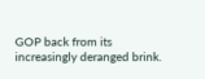GOP back from its increasingly deranged brink.